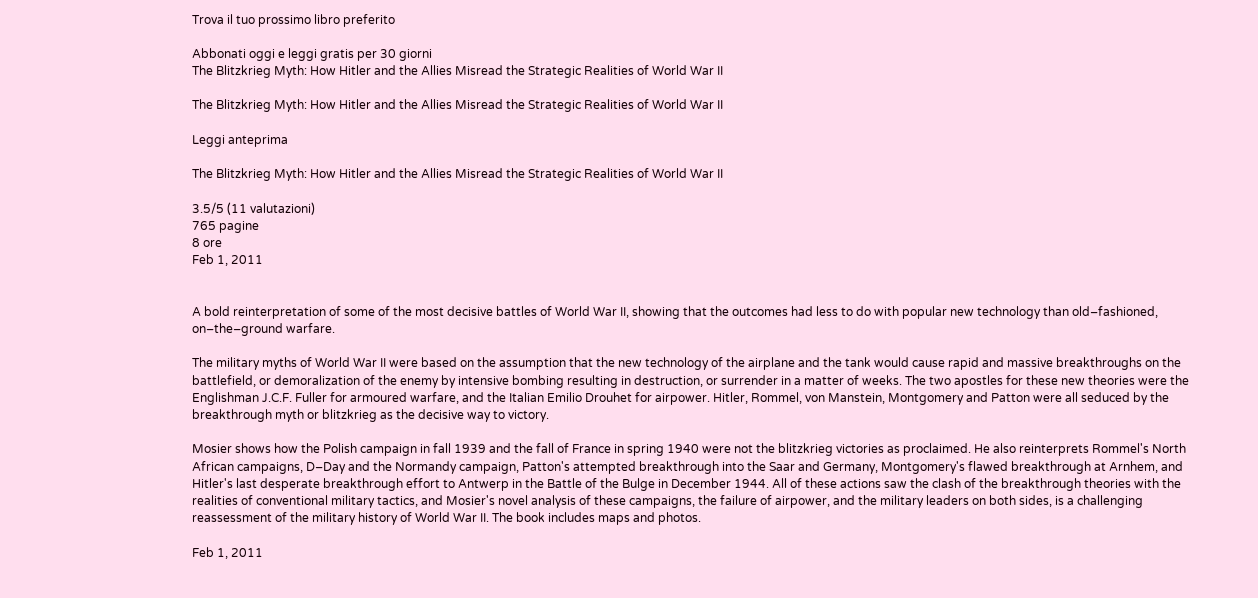Trova il tuo prossimo libro preferito

Abbonati oggi e leggi gratis per 30 giorni
The Blitzkrieg Myth: How Hitler and the Allies Misread the Strategic Realities of World War II

The Blitzkrieg Myth: How Hitler and the Allies Misread the Strategic Realities of World War II

Leggi anteprima

The Blitzkrieg Myth: How Hitler and the Allies Misread the Strategic Realities of World War II

3.5/5 (11 valutazioni)
765 pagine
8 ore
Feb 1, 2011


A bold reinterpretation of some of the most decisive battles of World War II, showing that the outcomes had less to do with popular new technology than old–fashioned, on–the–ground warfare.

The military myths of World War II were based on the assumption that the new technology of the airplane and the tank would cause rapid and massive breakthroughs on the battlefield, or demoralization of the enemy by intensive bombing resulting in destruction, or surrender in a matter of weeks. The two apostles for these new theories were the Englishman J.C.F. Fuller for armoured warfare, and the Italian Emilio Drouhet for airpower. Hitler, Rommel, von Manstein, Montgomery and Patton were all seduced by the breakthrough myth or blitzkrieg as the decisive way to victory.

Mosier shows how the Polish campaign in fall 1939 and the fall of France in spring 1940 were not the blitzkrieg victories as proclaimed. He also reinterprets Rommel's North African campaigns, D–Day and the Normandy campaign, Patton's attempted breakthrough into the Saar and Germany, Montgomery's flawed breakthrough at Arnhem, and Hitler's last desperate breakthrough effort to Antwerp in the Battle of the Bulge in December 1944. All of these actions saw the clash of the breakthrough theories with the realities of conventional military tactics, and Mosier's novel analysis of these campaigns, the failure of airpower, and the military leaders on both sides, is a challenging reassessment of the military history of World War II. The book includes maps and photos.

Feb 1, 2011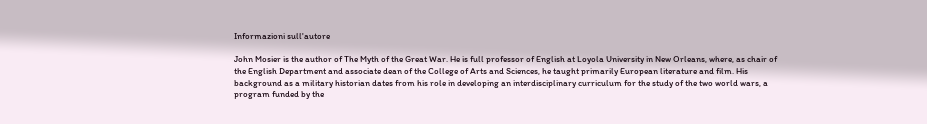Informazioni sull'autore

John Mosier is the author of The Myth of the Great War. He is full professor of English at Loyola University in New Orleans, where, as chair of the English Department and associate dean of the College of Arts and Sciences, he taught primarily European literature and film. His background as a military historian dates from his role in developing an interdisciplinary curriculum for the study of the two world wars, a program funded by the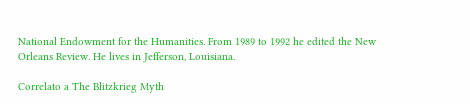National Endowment for the Humanities. From 1989 to 1992 he edited the New Orleans Review. He lives in Jefferson, Louisiana.

Correlato a The Blitzkrieg Myth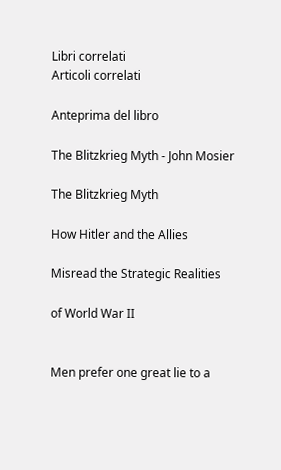Libri correlati
Articoli correlati

Anteprima del libro

The Blitzkrieg Myth - John Mosier

The Blitzkrieg Myth

How Hitler and the Allies

Misread the Strategic Realities

of World War II


Men prefer one great lie to a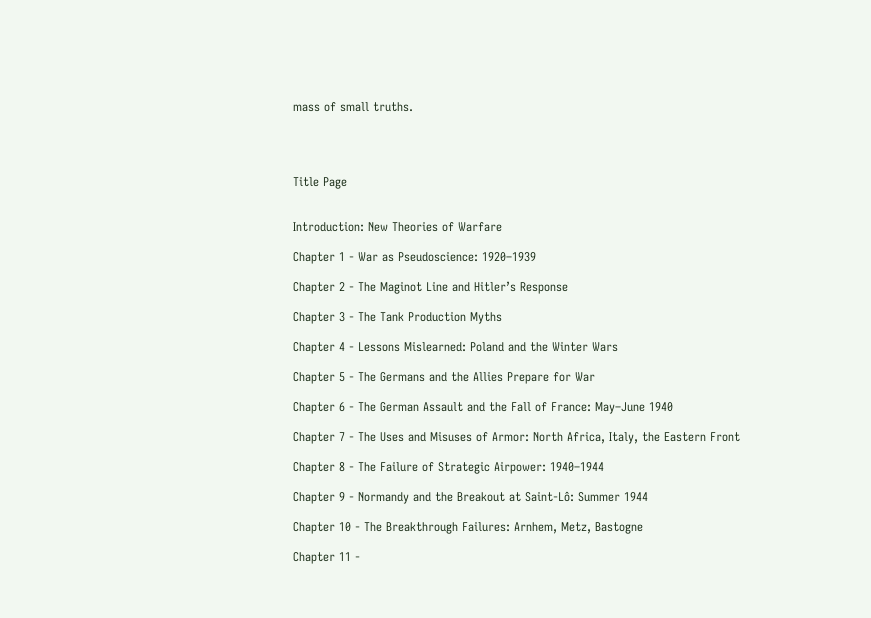mass of small truths.




Title Page


Introduction: New Theories of Warfare

Chapter 1 - War as Pseudoscience: 1920–1939

Chapter 2 - The Maginot Line and Hitler’s Response

Chapter 3 - The Tank Production Myths

Chapter 4 - Lessons Mislearned: Poland and the Winter Wars

Chapter 5 - The Germans and the Allies Prepare for War

Chapter 6 - The German Assault and the Fall of France: May–June 1940

Chapter 7 - The Uses and Misuses of Armor: North Africa, Italy, the Eastern Front

Chapter 8 - The Failure of Strategic Airpower: 1940–1944

Chapter 9 - Normandy and the Breakout at Saint-Lô: Summer 1944

Chapter 10 - The Breakthrough Failures: Arnhem, Metz, Bastogne

Chapter 11 -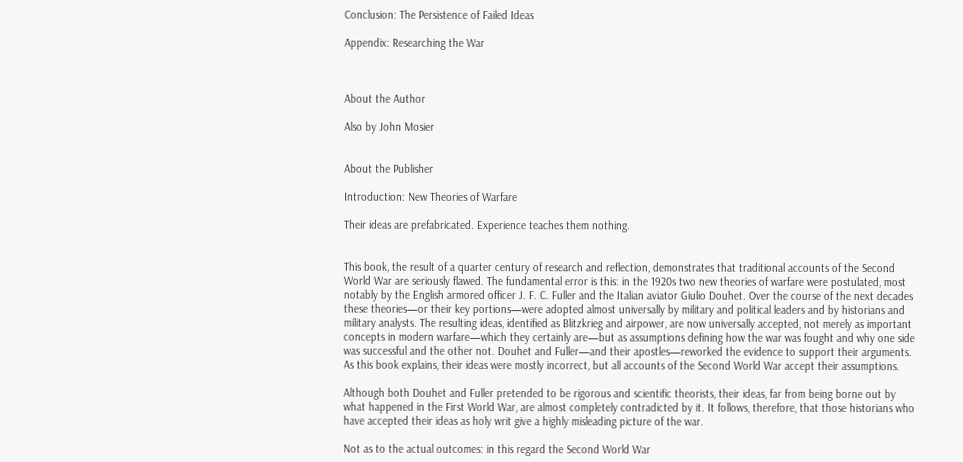Conclusion: The Persistence of Failed Ideas

Appendix: Researching the War



About the Author

Also by John Mosier


About the Publisher

Introduction: New Theories of Warfare

Their ideas are prefabricated. Experience teaches them nothing.


This book, the result of a quarter century of research and reflection, demonstrates that traditional accounts of the Second World War are seriously flawed. The fundamental error is this: in the 1920s two new theories of warfare were postulated, most notably by the English armored officer J. F. C. Fuller and the Italian aviator Giulio Douhet. Over the course of the next decades these theories—or their key portions—were adopted almost universally by military and political leaders and by historians and military analysts. The resulting ideas, identified as Blitzkrieg and airpower, are now universally accepted, not merely as important concepts in modern warfare—which they certainly are—but as assumptions defining how the war was fought and why one side was successful and the other not. Douhet and Fuller—and their apostles—reworked the evidence to support their arguments. As this book explains, their ideas were mostly incorrect, but all accounts of the Second World War accept their assumptions.

Although both Douhet and Fuller pretended to be rigorous and scientific theorists, their ideas, far from being borne out by what happened in the First World War, are almost completely contradicted by it. It follows, therefore, that those historians who have accepted their ideas as holy writ give a highly misleading picture of the war.

Not as to the actual outcomes: in this regard the Second World War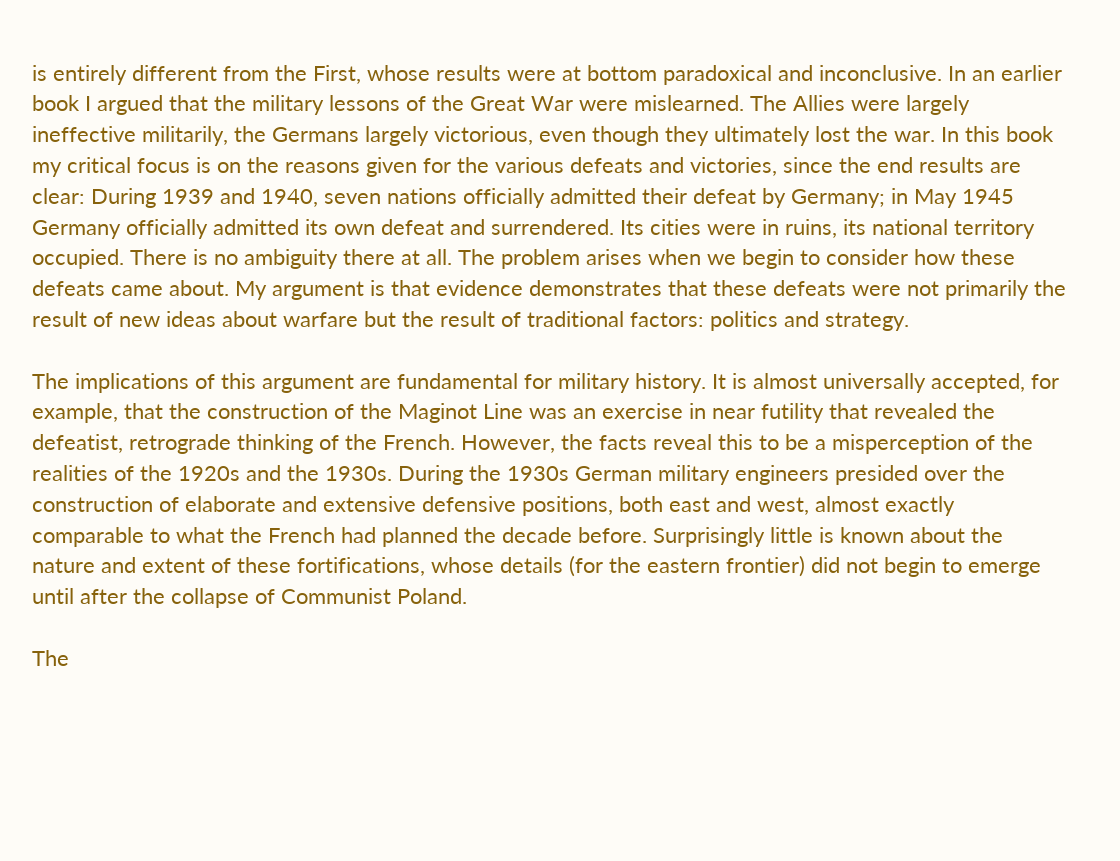is entirely different from the First, whose results were at bottom paradoxical and inconclusive. In an earlier book I argued that the military lessons of the Great War were mislearned. The Allies were largely ineffective militarily, the Germans largely victorious, even though they ultimately lost the war. In this book my critical focus is on the reasons given for the various defeats and victories, since the end results are clear: During 1939 and 1940, seven nations officially admitted their defeat by Germany; in May 1945 Germany officially admitted its own defeat and surrendered. Its cities were in ruins, its national territory occupied. There is no ambiguity there at all. The problem arises when we begin to consider how these defeats came about. My argument is that evidence demonstrates that these defeats were not primarily the result of new ideas about warfare but the result of traditional factors: politics and strategy.

The implications of this argument are fundamental for military history. It is almost universally accepted, for example, that the construction of the Maginot Line was an exercise in near futility that revealed the defeatist, retrograde thinking of the French. However, the facts reveal this to be a misperception of the realities of the 1920s and the 1930s. During the 1930s German military engineers presided over the construction of elaborate and extensive defensive positions, both east and west, almost exactly comparable to what the French had planned the decade before. Surprisingly little is known about the nature and extent of these fortifications, whose details (for the eastern frontier) did not begin to emerge until after the collapse of Communist Poland.

The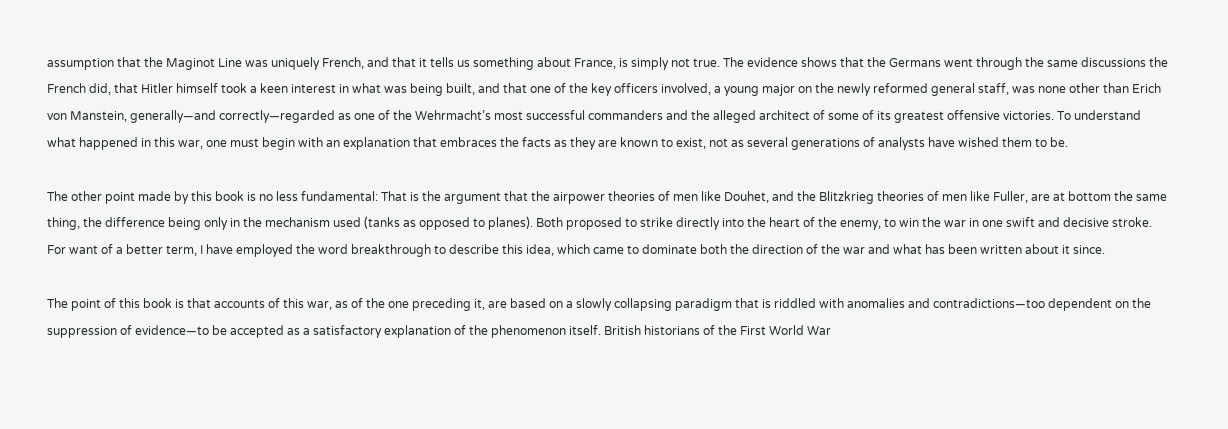assumption that the Maginot Line was uniquely French, and that it tells us something about France, is simply not true. The evidence shows that the Germans went through the same discussions the French did, that Hitler himself took a keen interest in what was being built, and that one of the key officers involved, a young major on the newly reformed general staff, was none other than Erich von Manstein, generally—and correctly—regarded as one of the Wehrmacht’s most successful commanders and the alleged architect of some of its greatest offensive victories. To understand what happened in this war, one must begin with an explanation that embraces the facts as they are known to exist, not as several generations of analysts have wished them to be.

The other point made by this book is no less fundamental: That is the argument that the airpower theories of men like Douhet, and the Blitzkrieg theories of men like Fuller, are at bottom the same thing, the difference being only in the mechanism used (tanks as opposed to planes). Both proposed to strike directly into the heart of the enemy, to win the war in one swift and decisive stroke. For want of a better term, I have employed the word breakthrough to describe this idea, which came to dominate both the direction of the war and what has been written about it since.

The point of this book is that accounts of this war, as of the one preceding it, are based on a slowly collapsing paradigm that is riddled with anomalies and contradictions—too dependent on the suppression of evidence—to be accepted as a satisfactory explanation of the phenomenon itself. British historians of the First World War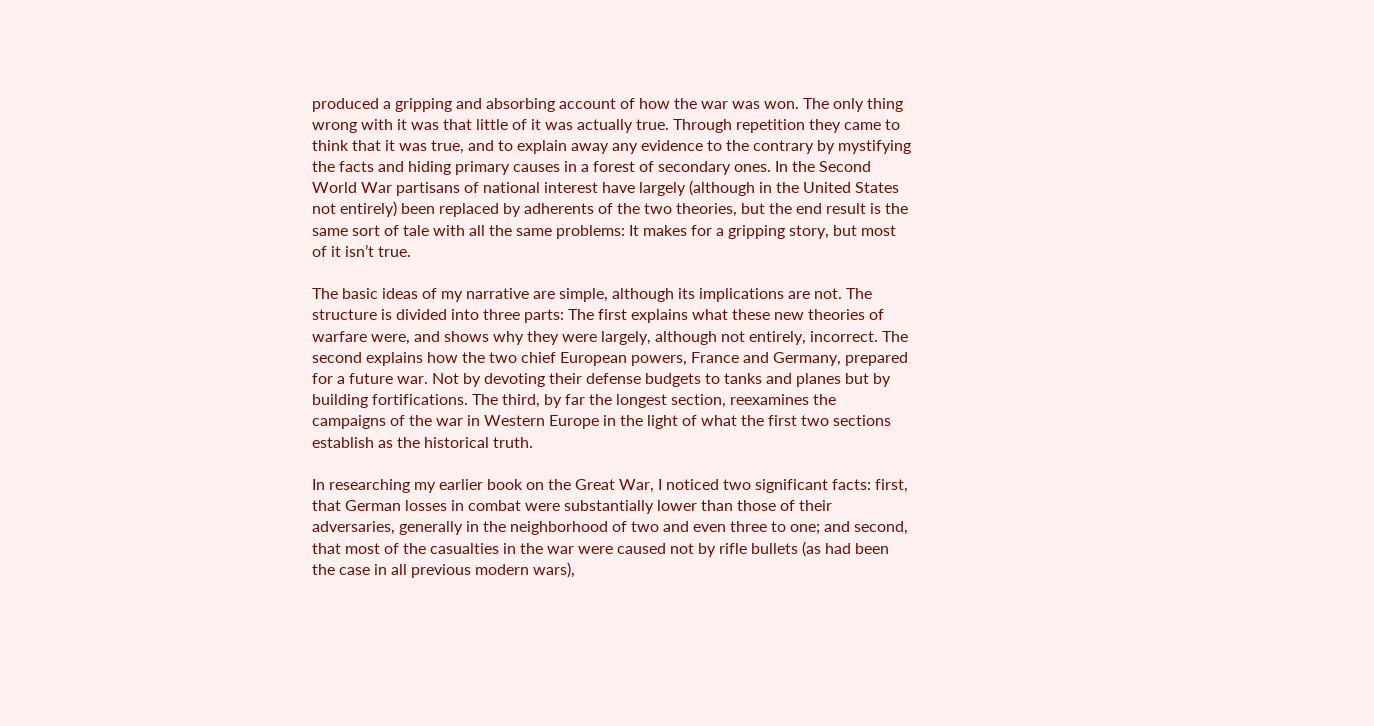produced a gripping and absorbing account of how the war was won. The only thing wrong with it was that little of it was actually true. Through repetition they came to think that it was true, and to explain away any evidence to the contrary by mystifying the facts and hiding primary causes in a forest of secondary ones. In the Second World War partisans of national interest have largely (although in the United States not entirely) been replaced by adherents of the two theories, but the end result is the same sort of tale with all the same problems: It makes for a gripping story, but most of it isn’t true.

The basic ideas of my narrative are simple, although its implications are not. The structure is divided into three parts: The first explains what these new theories of warfare were, and shows why they were largely, although not entirely, incorrect. The second explains how the two chief European powers, France and Germany, prepared for a future war. Not by devoting their defense budgets to tanks and planes but by building fortifications. The third, by far the longest section, reexamines the campaigns of the war in Western Europe in the light of what the first two sections establish as the historical truth.

In researching my earlier book on the Great War, I noticed two significant facts: first, that German losses in combat were substantially lower than those of their adversaries, generally in the neighborhood of two and even three to one; and second, that most of the casualties in the war were caused not by rifle bullets (as had been the case in all previous modern wars),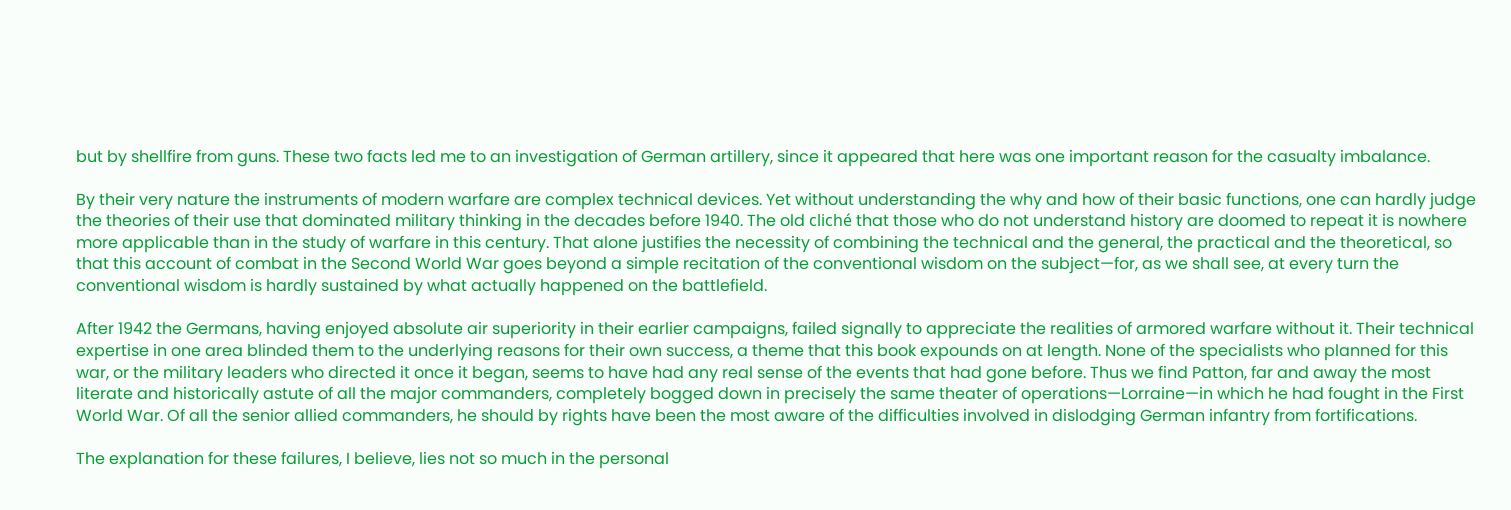but by shellfire from guns. These two facts led me to an investigation of German artillery, since it appeared that here was one important reason for the casualty imbalance.

By their very nature the instruments of modern warfare are complex technical devices. Yet without understanding the why and how of their basic functions, one can hardly judge the theories of their use that dominated military thinking in the decades before 1940. The old cliché that those who do not understand history are doomed to repeat it is nowhere more applicable than in the study of warfare in this century. That alone justifies the necessity of combining the technical and the general, the practical and the theoretical, so that this account of combat in the Second World War goes beyond a simple recitation of the conventional wisdom on the subject—for, as we shall see, at every turn the conventional wisdom is hardly sustained by what actually happened on the battlefield.

After 1942 the Germans, having enjoyed absolute air superiority in their earlier campaigns, failed signally to appreciate the realities of armored warfare without it. Their technical expertise in one area blinded them to the underlying reasons for their own success, a theme that this book expounds on at length. None of the specialists who planned for this war, or the military leaders who directed it once it began, seems to have had any real sense of the events that had gone before. Thus we find Patton, far and away the most literate and historically astute of all the major commanders, completely bogged down in precisely the same theater of operations—Lorraine—in which he had fought in the First World War. Of all the senior allied commanders, he should by rights have been the most aware of the difficulties involved in dislodging German infantry from fortifications.

The explanation for these failures, I believe, lies not so much in the personal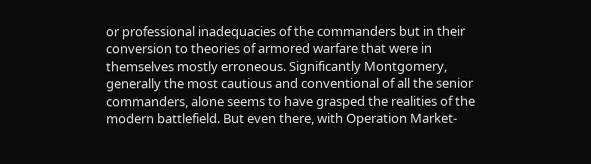or professional inadequacies of the commanders but in their conversion to theories of armored warfare that were in themselves mostly erroneous. Significantly Montgomery, generally the most cautious and conventional of all the senior commanders, alone seems to have grasped the realities of the modern battlefield. But even there, with Operation Market-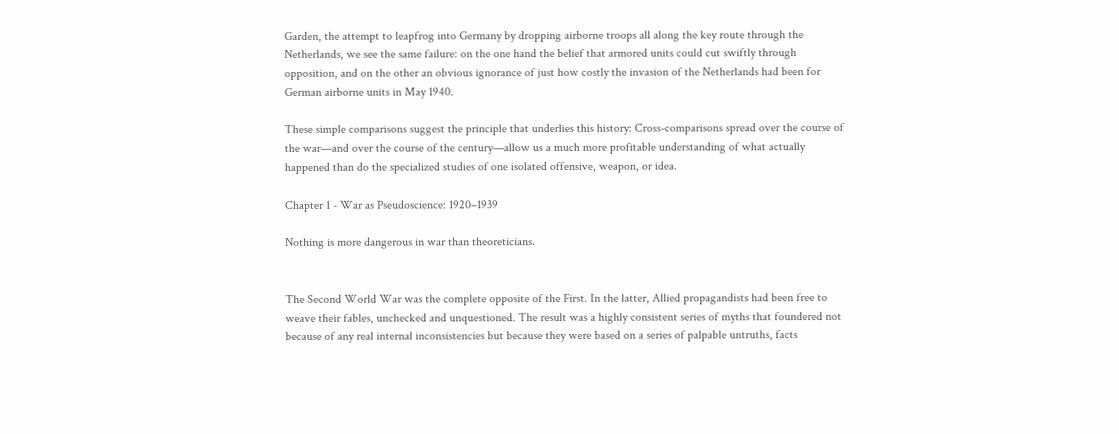Garden, the attempt to leapfrog into Germany by dropping airborne troops all along the key route through the Netherlands, we see the same failure: on the one hand the belief that armored units could cut swiftly through opposition, and on the other an obvious ignorance of just how costly the invasion of the Netherlands had been for German airborne units in May 1940.

These simple comparisons suggest the principle that underlies this history: Cross-comparisons spread over the course of the war—and over the course of the century—allow us a much more profitable understanding of what actually happened than do the specialized studies of one isolated offensive, weapon, or idea.

Chapter 1 - War as Pseudoscience: 1920–1939

Nothing is more dangerous in war than theoreticians.


The Second World War was the complete opposite of the First. In the latter, Allied propagandists had been free to weave their fables, unchecked and unquestioned. The result was a highly consistent series of myths that foundered not because of any real internal inconsistencies but because they were based on a series of palpable untruths, facts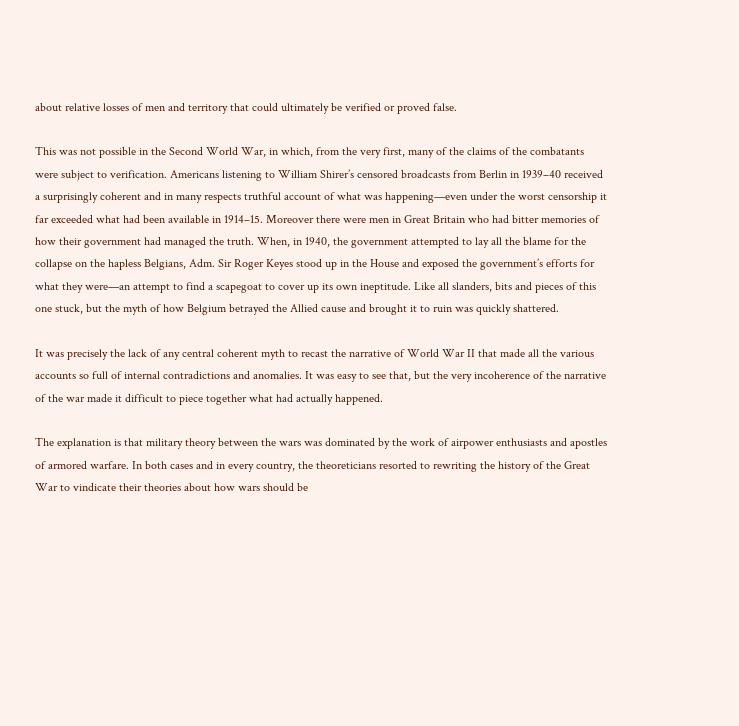about relative losses of men and territory that could ultimately be verified or proved false.

This was not possible in the Second World War, in which, from the very first, many of the claims of the combatants were subject to verification. Americans listening to William Shirer’s censored broadcasts from Berlin in 1939–40 received a surprisingly coherent and in many respects truthful account of what was happening—even under the worst censorship it far exceeded what had been available in 1914–15. Moreover there were men in Great Britain who had bitter memories of how their government had managed the truth. When, in 1940, the government attempted to lay all the blame for the collapse on the hapless Belgians, Adm. Sir Roger Keyes stood up in the House and exposed the government’s efforts for what they were—an attempt to find a scapegoat to cover up its own ineptitude. Like all slanders, bits and pieces of this one stuck, but the myth of how Belgium betrayed the Allied cause and brought it to ruin was quickly shattered.

It was precisely the lack of any central coherent myth to recast the narrative of World War II that made all the various accounts so full of internal contradictions and anomalies. It was easy to see that, but the very incoherence of the narrative of the war made it difficult to piece together what had actually happened.

The explanation is that military theory between the wars was dominated by the work of airpower enthusiasts and apostles of armored warfare. In both cases and in every country, the theoreticians resorted to rewriting the history of the Great War to vindicate their theories about how wars should be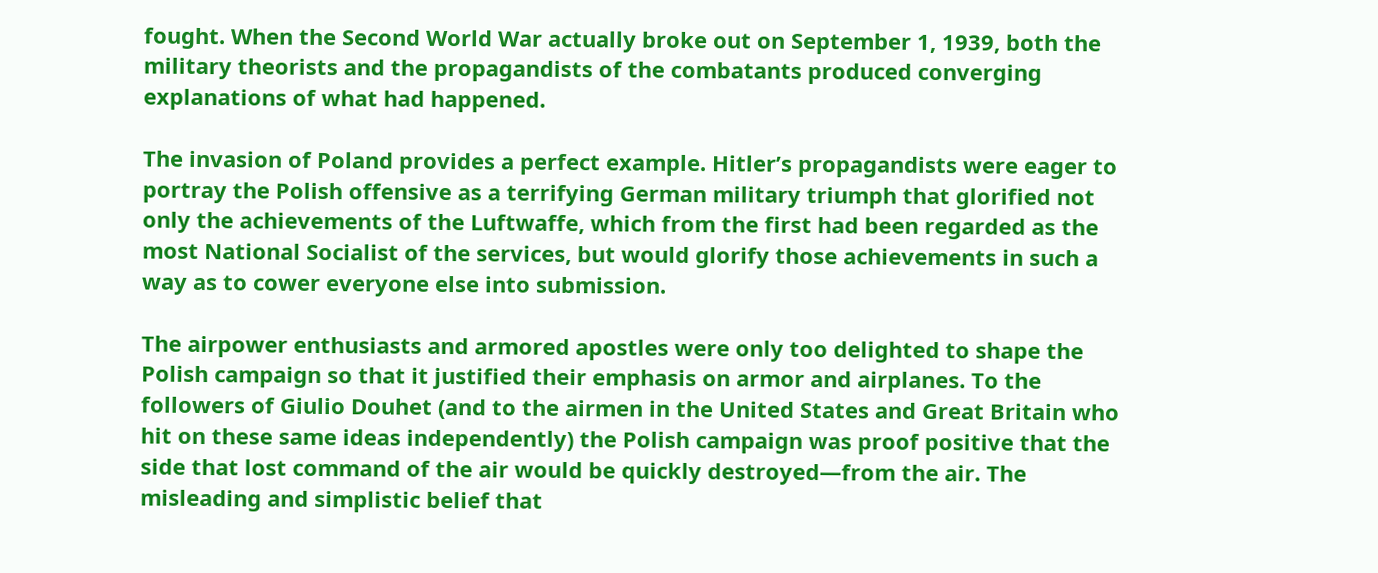fought. When the Second World War actually broke out on September 1, 1939, both the military theorists and the propagandists of the combatants produced converging explanations of what had happened.

The invasion of Poland provides a perfect example. Hitler’s propagandists were eager to portray the Polish offensive as a terrifying German military triumph that glorified not only the achievements of the Luftwaffe, which from the first had been regarded as the most National Socialist of the services, but would glorify those achievements in such a way as to cower everyone else into submission.

The airpower enthusiasts and armored apostles were only too delighted to shape the Polish campaign so that it justified their emphasis on armor and airplanes. To the followers of Giulio Douhet (and to the airmen in the United States and Great Britain who hit on these same ideas independently) the Polish campaign was proof positive that the side that lost command of the air would be quickly destroyed—from the air. The misleading and simplistic belief that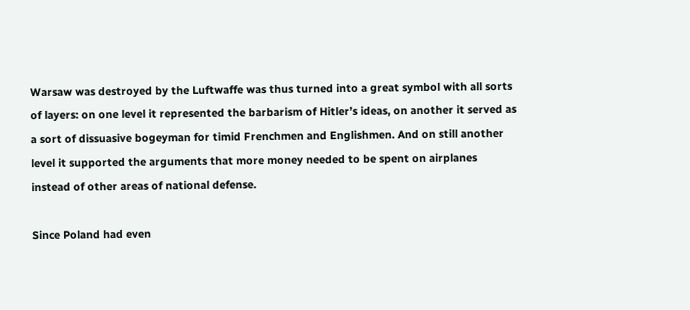Warsaw was destroyed by the Luftwaffe was thus turned into a great symbol with all sorts of layers: on one level it represented the barbarism of Hitler’s ideas, on another it served as a sort of dissuasive bogeyman for timid Frenchmen and Englishmen. And on still another level it supported the arguments that more money needed to be spent on airplanes instead of other areas of national defense.

Since Poland had even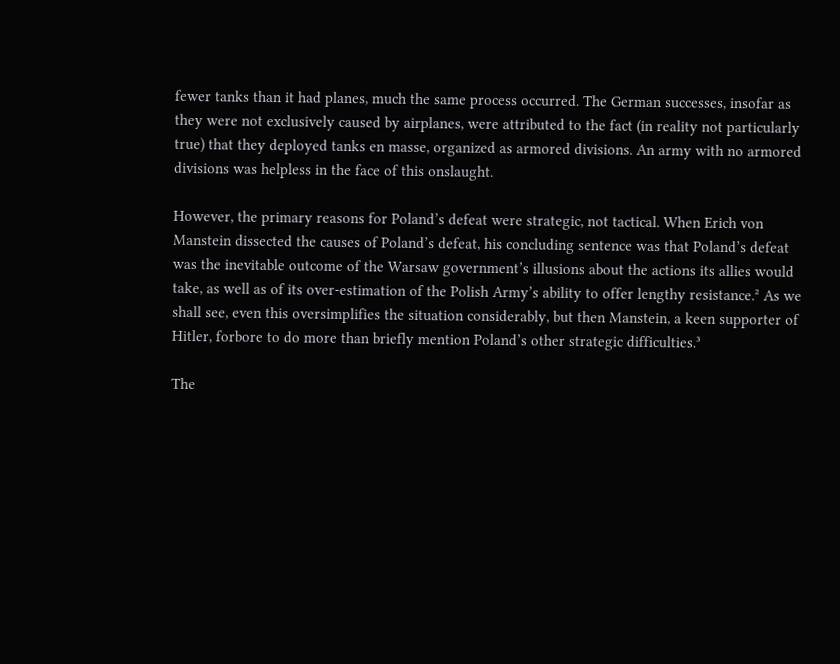fewer tanks than it had planes, much the same process occurred. The German successes, insofar as they were not exclusively caused by airplanes, were attributed to the fact (in reality not particularly true) that they deployed tanks en masse, organized as armored divisions. An army with no armored divisions was helpless in the face of this onslaught.

However, the primary reasons for Poland’s defeat were strategic, not tactical. When Erich von Manstein dissected the causes of Poland’s defeat, his concluding sentence was that Poland’s defeat was the inevitable outcome of the Warsaw government’s illusions about the actions its allies would take, as well as of its over-estimation of the Polish Army’s ability to offer lengthy resistance.² As we shall see, even this oversimplifies the situation considerably, but then Manstein, a keen supporter of Hitler, forbore to do more than briefly mention Poland’s other strategic difficulties.³

The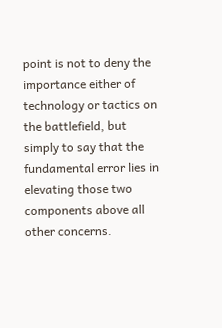point is not to deny the importance either of technology or tactics on the battlefield, but simply to say that the fundamental error lies in elevating those two components above all other concerns.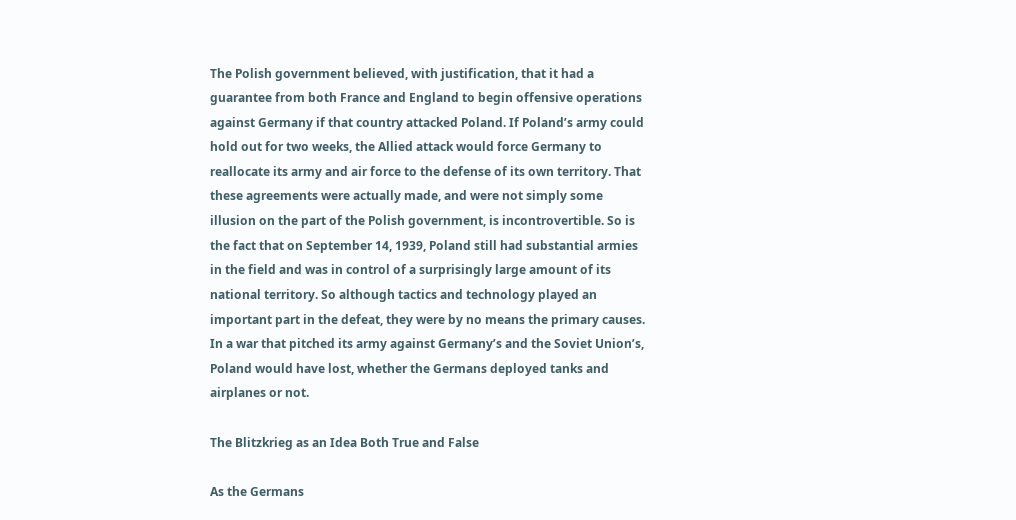The Polish government believed, with justification, that it had a guarantee from both France and England to begin offensive operations against Germany if that country attacked Poland. If Poland’s army could hold out for two weeks, the Allied attack would force Germany to reallocate its army and air force to the defense of its own territory. That these agreements were actually made, and were not simply some illusion on the part of the Polish government, is incontrovertible. So is the fact that on September 14, 1939, Poland still had substantial armies in the field and was in control of a surprisingly large amount of its national territory. So although tactics and technology played an important part in the defeat, they were by no means the primary causes. In a war that pitched its army against Germany’s and the Soviet Union’s, Poland would have lost, whether the Germans deployed tanks and airplanes or not.

The Blitzkrieg as an Idea Both True and False

As the Germans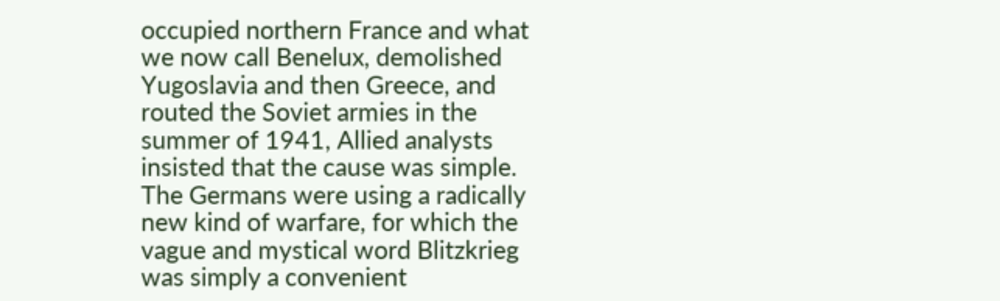occupied northern France and what we now call Benelux, demolished Yugoslavia and then Greece, and routed the Soviet armies in the summer of 1941, Allied analysts insisted that the cause was simple. The Germans were using a radically new kind of warfare, for which the vague and mystical word Blitzkrieg was simply a convenient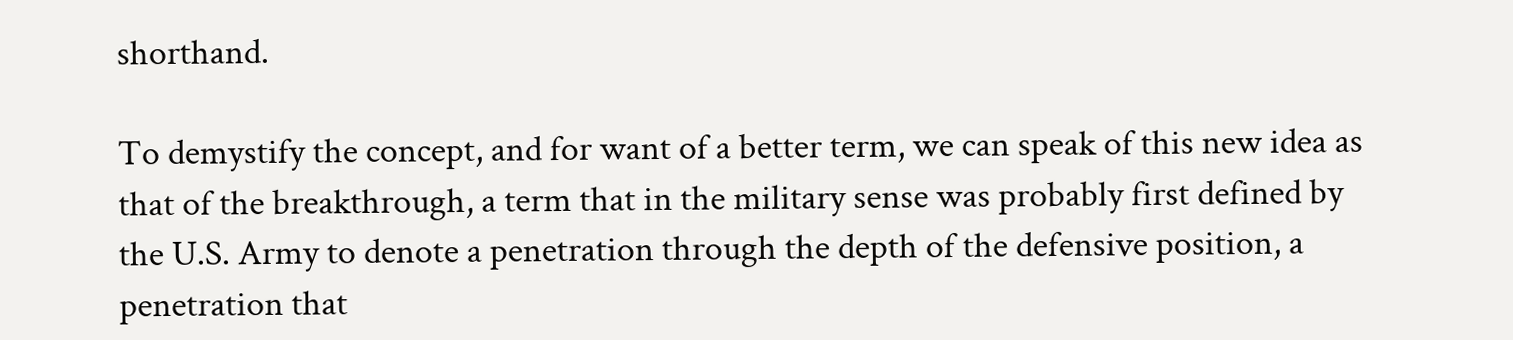shorthand.

To demystify the concept, and for want of a better term, we can speak of this new idea as that of the breakthrough, a term that in the military sense was probably first defined by the U.S. Army to denote a penetration through the depth of the defensive position, a penetration that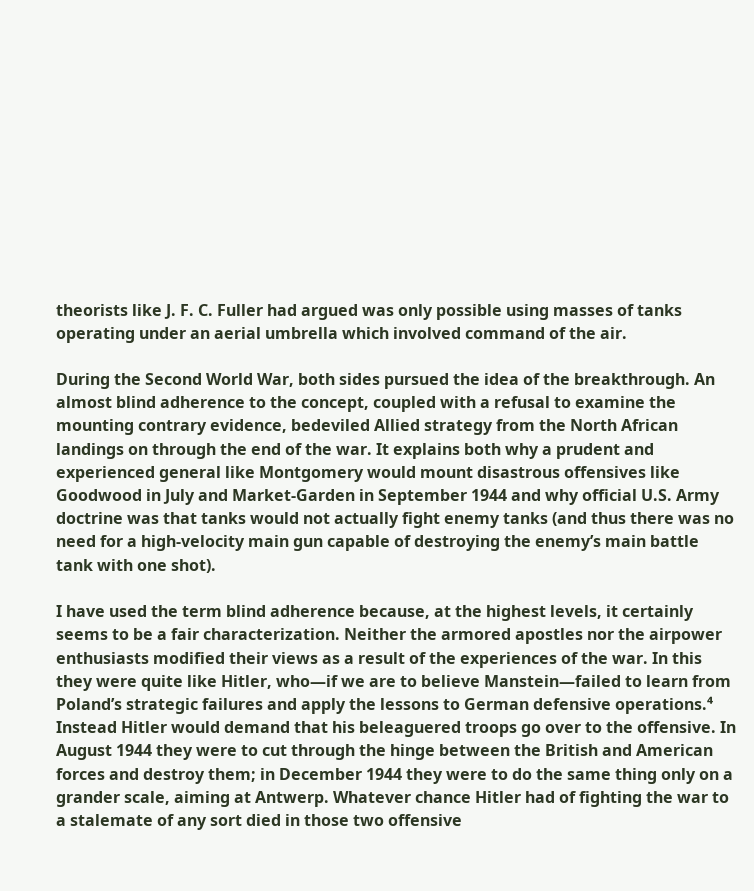theorists like J. F. C. Fuller had argued was only possible using masses of tanks operating under an aerial umbrella which involved command of the air.

During the Second World War, both sides pursued the idea of the breakthrough. An almost blind adherence to the concept, coupled with a refusal to examine the mounting contrary evidence, bedeviled Allied strategy from the North African landings on through the end of the war. It explains both why a prudent and experienced general like Montgomery would mount disastrous offensives like Goodwood in July and Market-Garden in September 1944 and why official U.S. Army doctrine was that tanks would not actually fight enemy tanks (and thus there was no need for a high-velocity main gun capable of destroying the enemy’s main battle tank with one shot).

I have used the term blind adherence because, at the highest levels, it certainly seems to be a fair characterization. Neither the armored apostles nor the airpower enthusiasts modified their views as a result of the experiences of the war. In this they were quite like Hitler, who—if we are to believe Manstein—failed to learn from Poland’s strategic failures and apply the lessons to German defensive operations.⁴ Instead Hitler would demand that his beleaguered troops go over to the offensive. In August 1944 they were to cut through the hinge between the British and American forces and destroy them; in December 1944 they were to do the same thing only on a grander scale, aiming at Antwerp. Whatever chance Hitler had of fighting the war to a stalemate of any sort died in those two offensive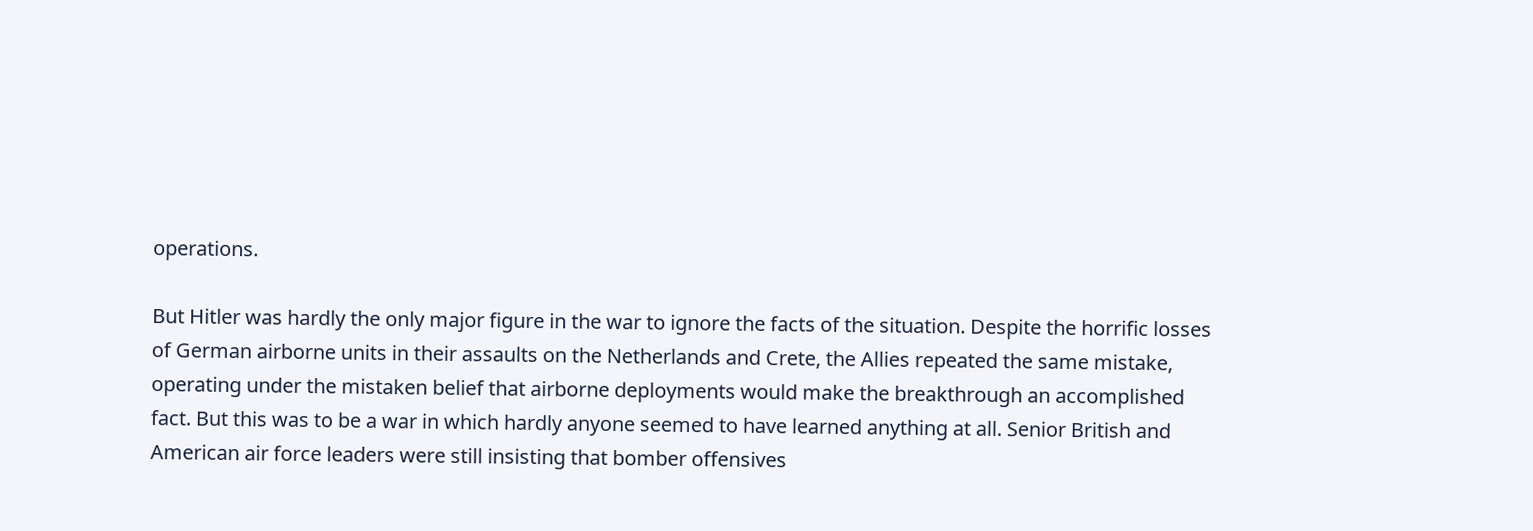operations.

But Hitler was hardly the only major figure in the war to ignore the facts of the situation. Despite the horrific losses of German airborne units in their assaults on the Netherlands and Crete, the Allies repeated the same mistake, operating under the mistaken belief that airborne deployments would make the breakthrough an accomplished fact. But this was to be a war in which hardly anyone seemed to have learned anything at all. Senior British and American air force leaders were still insisting that bomber offensives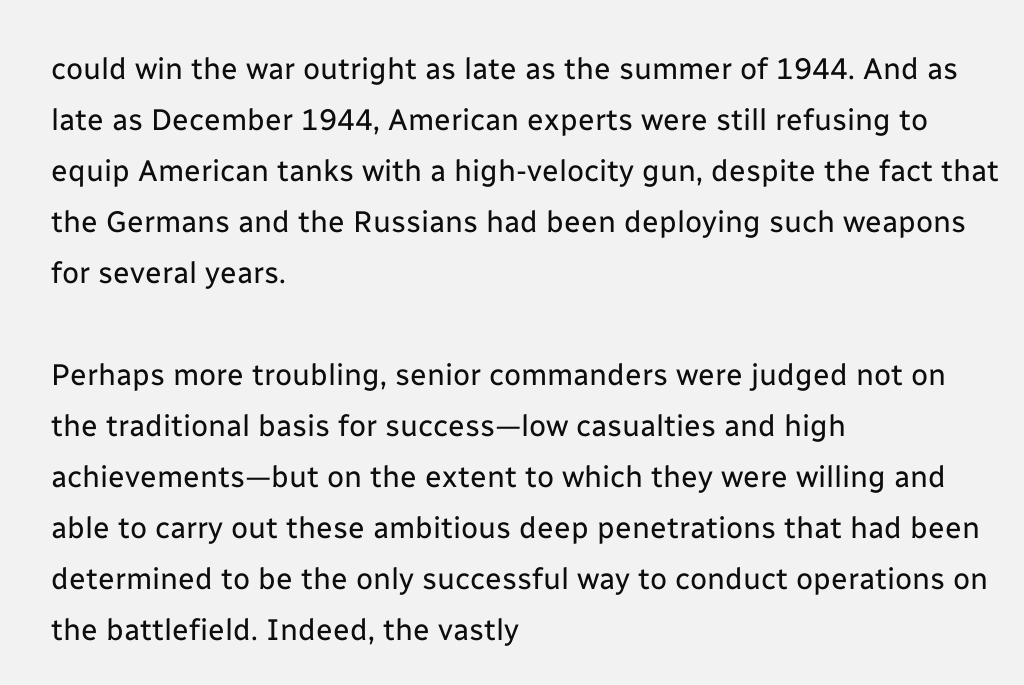could win the war outright as late as the summer of 1944. And as late as December 1944, American experts were still refusing to equip American tanks with a high-velocity gun, despite the fact that the Germans and the Russians had been deploying such weapons for several years.

Perhaps more troubling, senior commanders were judged not on the traditional basis for success—low casualties and high achievements—but on the extent to which they were willing and able to carry out these ambitious deep penetrations that had been determined to be the only successful way to conduct operations on the battlefield. Indeed, the vastly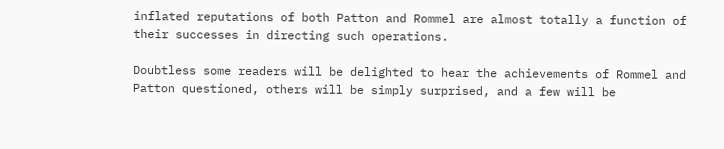inflated reputations of both Patton and Rommel are almost totally a function of their successes in directing such operations.

Doubtless some readers will be delighted to hear the achievements of Rommel and Patton questioned, others will be simply surprised, and a few will be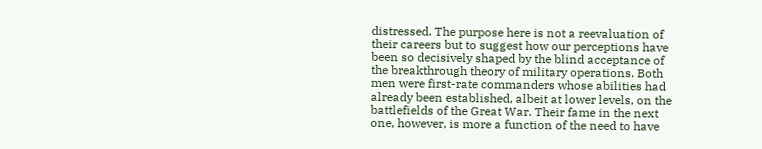distressed. The purpose here is not a reevaluation of their careers but to suggest how our perceptions have been so decisively shaped by the blind acceptance of the breakthrough theory of military operations. Both men were first-rate commanders whose abilities had already been established, albeit at lower levels, on the battlefields of the Great War. Their fame in the next one, however, is more a function of the need to have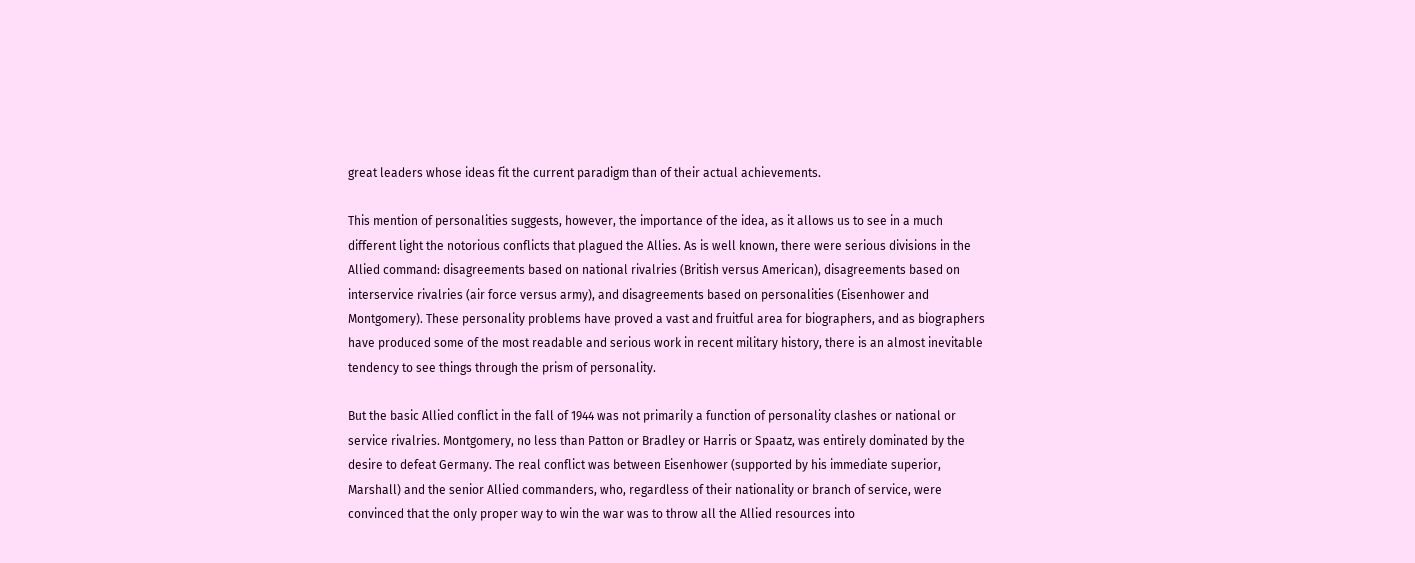great leaders whose ideas fit the current paradigm than of their actual achievements.

This mention of personalities suggests, however, the importance of the idea, as it allows us to see in a much different light the notorious conflicts that plagued the Allies. As is well known, there were serious divisions in the Allied command: disagreements based on national rivalries (British versus American), disagreements based on interservice rivalries (air force versus army), and disagreements based on personalities (Eisenhower and Montgomery). These personality problems have proved a vast and fruitful area for biographers, and as biographers have produced some of the most readable and serious work in recent military history, there is an almost inevitable tendency to see things through the prism of personality.

But the basic Allied conflict in the fall of 1944 was not primarily a function of personality clashes or national or service rivalries. Montgomery, no less than Patton or Bradley or Harris or Spaatz, was entirely dominated by the desire to defeat Germany. The real conflict was between Eisenhower (supported by his immediate superior, Marshall) and the senior Allied commanders, who, regardless of their nationality or branch of service, were convinced that the only proper way to win the war was to throw all the Allied resources into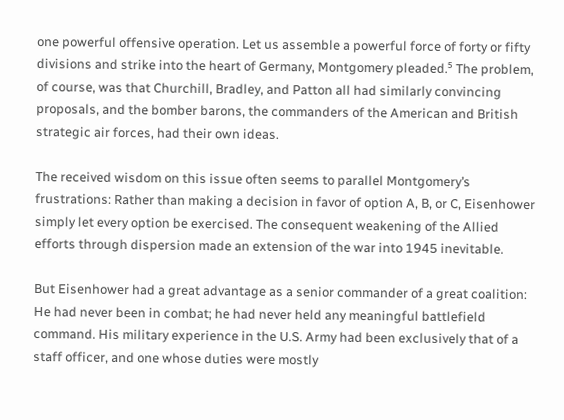one powerful offensive operation. Let us assemble a powerful force of forty or fifty divisions and strike into the heart of Germany, Montgomery pleaded.⁵ The problem, of course, was that Churchill, Bradley, and Patton all had similarly convincing proposals, and the bomber barons, the commanders of the American and British strategic air forces, had their own ideas.

The received wisdom on this issue often seems to parallel Montgomery’s frustrations: Rather than making a decision in favor of option A, B, or C, Eisenhower simply let every option be exercised. The consequent weakening of the Allied efforts through dispersion made an extension of the war into 1945 inevitable.

But Eisenhower had a great advantage as a senior commander of a great coalition: He had never been in combat; he had never held any meaningful battlefield command. His military experience in the U.S. Army had been exclusively that of a staff officer, and one whose duties were mostly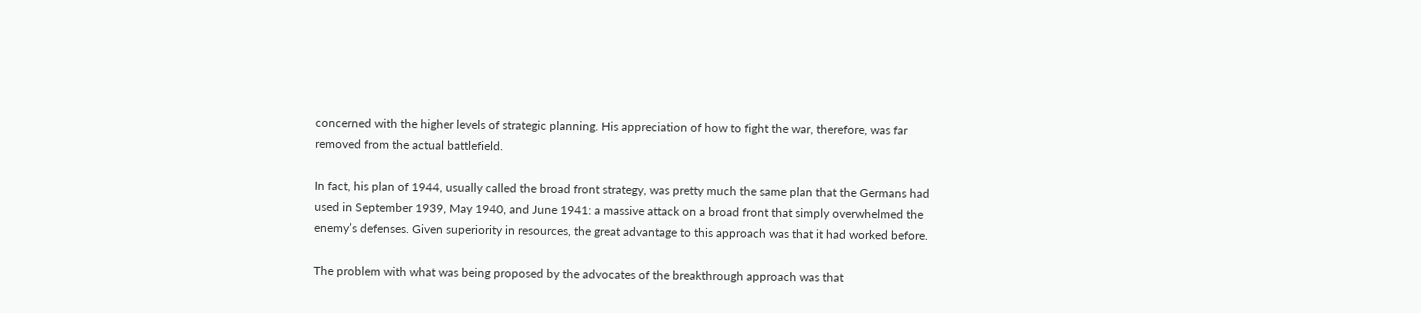concerned with the higher levels of strategic planning. His appreciation of how to fight the war, therefore, was far removed from the actual battlefield.

In fact, his plan of 1944, usually called the broad front strategy, was pretty much the same plan that the Germans had used in September 1939, May 1940, and June 1941: a massive attack on a broad front that simply overwhelmed the enemy’s defenses. Given superiority in resources, the great advantage to this approach was that it had worked before.

The problem with what was being proposed by the advocates of the breakthrough approach was that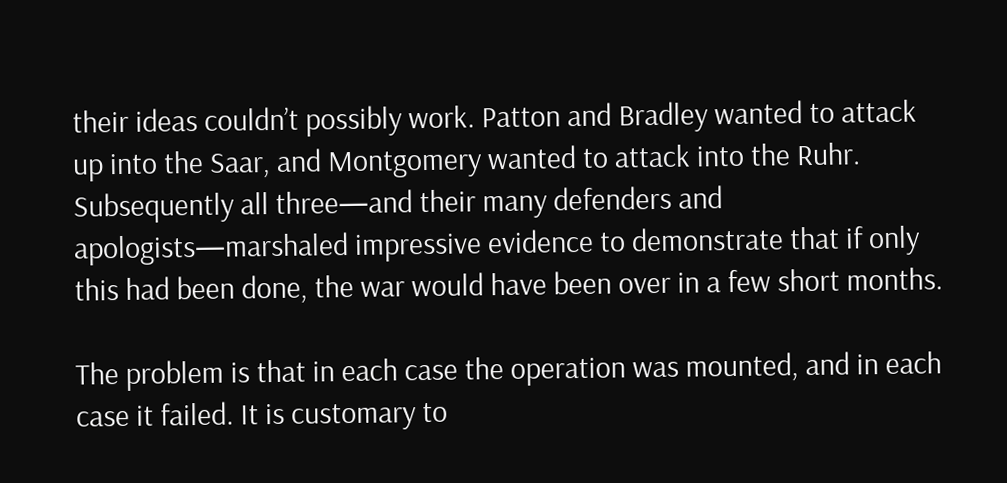their ideas couldn’t possibly work. Patton and Bradley wanted to attack up into the Saar, and Montgomery wanted to attack into the Ruhr. Subsequently all three—and their many defenders and apologists—marshaled impressive evidence to demonstrate that if only this had been done, the war would have been over in a few short months.

The problem is that in each case the operation was mounted, and in each case it failed. It is customary to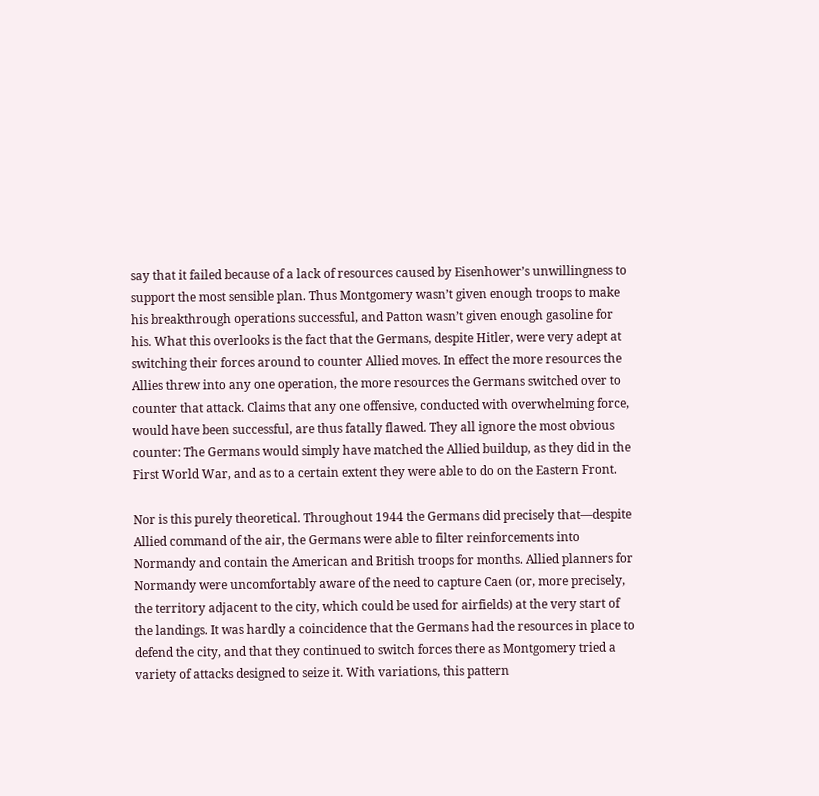say that it failed because of a lack of resources caused by Eisenhower’s unwillingness to support the most sensible plan. Thus Montgomery wasn’t given enough troops to make his breakthrough operations successful, and Patton wasn’t given enough gasoline for his. What this overlooks is the fact that the Germans, despite Hitler, were very adept at switching their forces around to counter Allied moves. In effect the more resources the Allies threw into any one operation, the more resources the Germans switched over to counter that attack. Claims that any one offensive, conducted with overwhelming force, would have been successful, are thus fatally flawed. They all ignore the most obvious counter: The Germans would simply have matched the Allied buildup, as they did in the First World War, and as to a certain extent they were able to do on the Eastern Front.

Nor is this purely theoretical. Throughout 1944 the Germans did precisely that—despite Allied command of the air, the Germans were able to filter reinforcements into Normandy and contain the American and British troops for months. Allied planners for Normandy were uncomfortably aware of the need to capture Caen (or, more precisely, the territory adjacent to the city, which could be used for airfields) at the very start of the landings. It was hardly a coincidence that the Germans had the resources in place to defend the city, and that they continued to switch forces there as Montgomery tried a variety of attacks designed to seize it. With variations, this pattern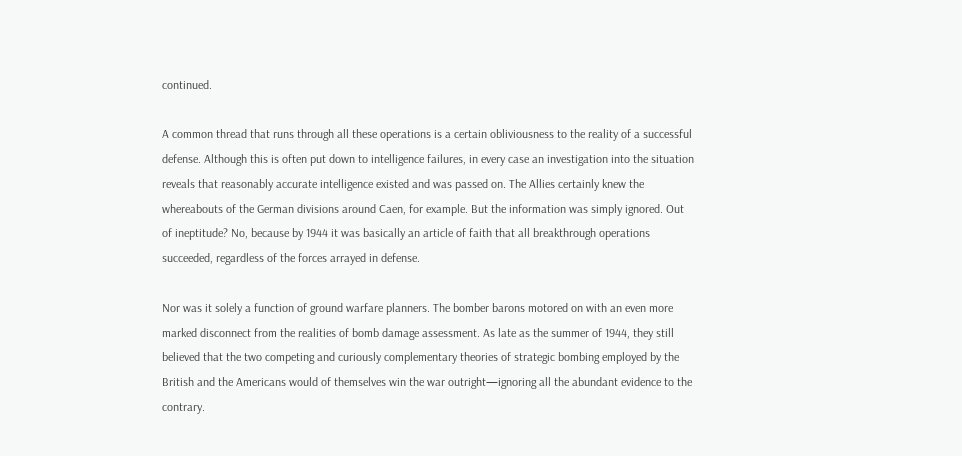continued.

A common thread that runs through all these operations is a certain obliviousness to the reality of a successful defense. Although this is often put down to intelligence failures, in every case an investigation into the situation reveals that reasonably accurate intelligence existed and was passed on. The Allies certainly knew the whereabouts of the German divisions around Caen, for example. But the information was simply ignored. Out of ineptitude? No, because by 1944 it was basically an article of faith that all breakthrough operations succeeded, regardless of the forces arrayed in defense.

Nor was it solely a function of ground warfare planners. The bomber barons motored on with an even more marked disconnect from the realities of bomb damage assessment. As late as the summer of 1944, they still believed that the two competing and curiously complementary theories of strategic bombing employed by the British and the Americans would of themselves win the war outright—ignoring all the abundant evidence to the contrary.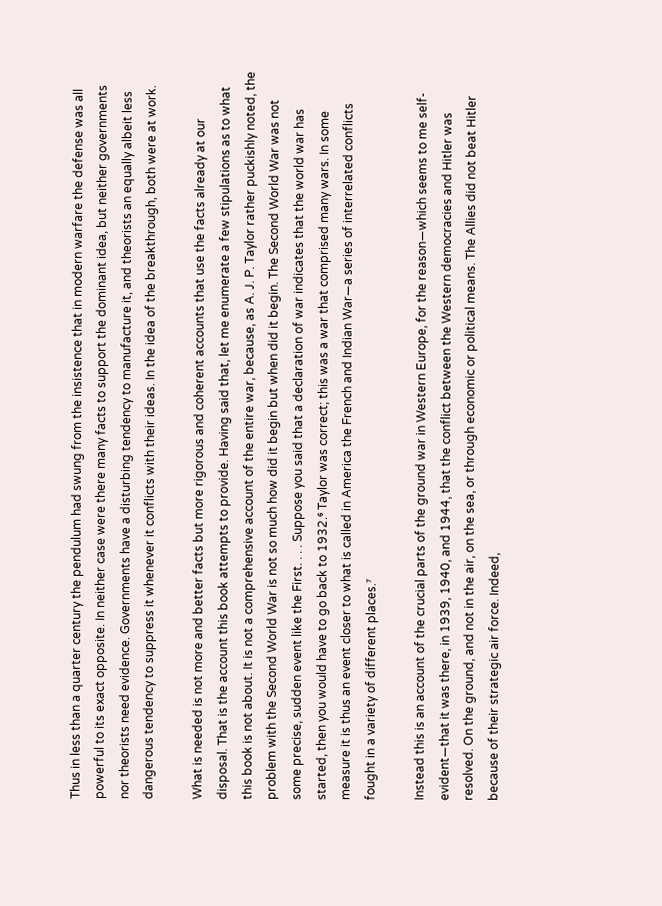Thus in less than a quarter century the pendulum had swung from the insistence that in modern warfare the defense was all powerful to its exact opposite. In neither case were there many facts to support the dominant idea, but neither governments nor theorists need evidence. Governments have a disturbing tendency to manufacture it, and theorists an equally albeit less dangerous tendency to suppress it whenever it conflicts with their ideas. In the idea of the breakthrough, both were at work.

What is needed is not more and better facts but more rigorous and coherent accounts that use the facts already at our disposal. That is the account this book attempts to provide. Having said that, let me enumerate a few stipulations as to what this book is not about. It is not a comprehensive account of the entire war, because, as A. J. P. Taylor rather puckishly noted, the problem with the Second World War is not so much how did it begin but when did it begin. The Second World War was not some precise, sudden event like the First. . . . Suppose you said that a declaration of war indicates that the world war has started, then you would have to go back to 1932.⁶ Taylor was correct; this was a war that comprised many wars. In some measure it is thus an event closer to what is called in America the French and Indian War—a series of interrelated conflicts fought in a variety of different places.⁷

Instead this is an account of the crucial parts of the ground war in Western Europe, for the reason—which seems to me self-evident—that it was there, in 1939, 1940, and 1944, that the conflict between the Western democracies and Hitler was resolved. On the ground, and not in the air, on the sea, or through economic or political means. The Allies did not beat Hitler because of their strategic air force. Indeed,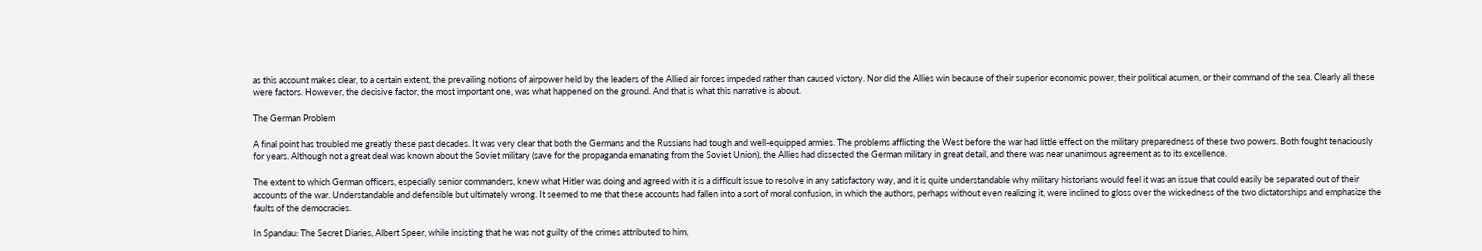as this account makes clear, to a certain extent, the prevailing notions of airpower held by the leaders of the Allied air forces impeded rather than caused victory. Nor did the Allies win because of their superior economic power, their political acumen, or their command of the sea. Clearly all these were factors. However, the decisive factor, the most important one, was what happened on the ground. And that is what this narrative is about.

The German Problem

A final point has troubled me greatly these past decades. It was very clear that both the Germans and the Russians had tough and well-equipped armies. The problems afflicting the West before the war had little effect on the military preparedness of these two powers. Both fought tenaciously for years. Although not a great deal was known about the Soviet military (save for the propaganda emanating from the Soviet Union), the Allies had dissected the German military in great detail, and there was near unanimous agreement as to its excellence.

The extent to which German officers, especially senior commanders, knew what Hitler was doing and agreed with it is a difficult issue to resolve in any satisfactory way, and it is quite understandable why military historians would feel it was an issue that could easily be separated out of their accounts of the war. Understandable and defensible but ultimately wrong. It seemed to me that these accounts had fallen into a sort of moral confusion, in which the authors, perhaps without even realizing it, were inclined to gloss over the wickedness of the two dictatorships and emphasize the faults of the democracies.

In Spandau: The Secret Diaries, Albert Speer, while insisting that he was not guilty of the crimes attributed to him,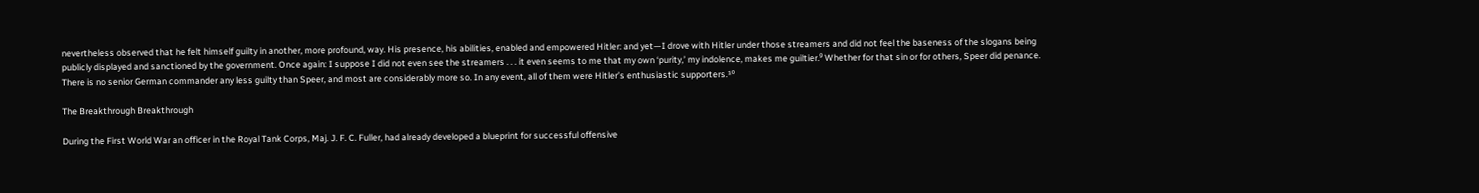nevertheless observed that he felt himself guilty in another, more profound, way. His presence, his abilities, enabled and empowered Hitler: and yet—I drove with Hitler under those streamers and did not feel the baseness of the slogans being publicly displayed and sanctioned by the government. Once again: I suppose I did not even see the streamers . . . it even seems to me that my own ‘purity,’ my indolence, makes me guiltier.⁹ Whether for that sin or for others, Speer did penance. There is no senior German commander any less guilty than Speer, and most are considerably more so. In any event, all of them were Hitler’s enthusiastic supporters.¹⁰

The Breakthrough Breakthrough

During the First World War an officer in the Royal Tank Corps, Maj. J. F. C. Fuller, had already developed a blueprint for successful offensive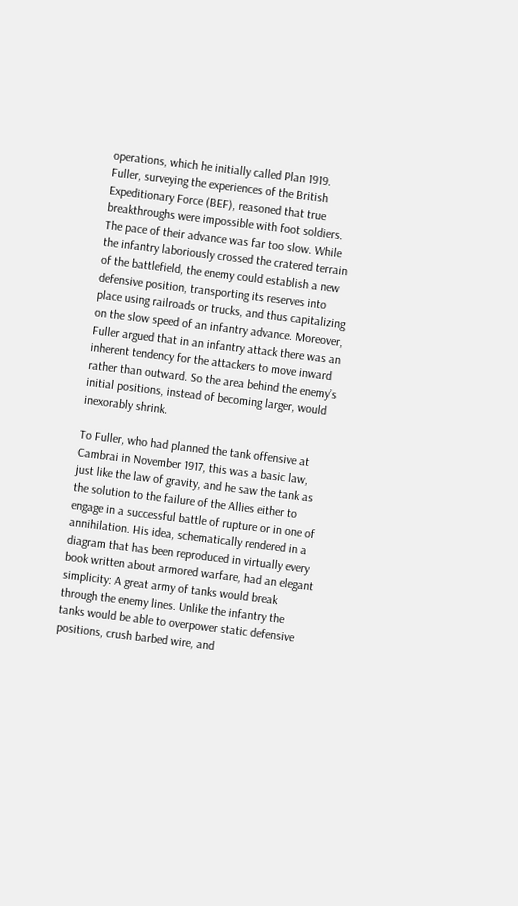operations, which he initially called Plan 1919. Fuller, surveying the experiences of the British Expeditionary Force (BEF), reasoned that true breakthroughs were impossible with foot soldiers. The pace of their advance was far too slow. While the infantry laboriously crossed the cratered terrain of the battlefield, the enemy could establish a new defensive position, transporting its reserves into place using railroads or trucks, and thus capitalizing on the slow speed of an infantry advance. Moreover, Fuller argued that in an infantry attack there was an inherent tendency for the attackers to move inward rather than outward. So the area behind the enemy’s initial positions, instead of becoming larger, would inexorably shrink.

To Fuller, who had planned the tank offensive at Cambrai in November 1917, this was a basic law, just like the law of gravity, and he saw the tank as the solution to the failure of the Allies either to engage in a successful battle of rupture or in one of annihilation. His idea, schematically rendered in a diagram that has been reproduced in virtually every book written about armored warfare, had an elegant simplicity: A great army of tanks would break through the enemy lines. Unlike the infantry the tanks would be able to overpower static defensive positions, crush barbed wire, and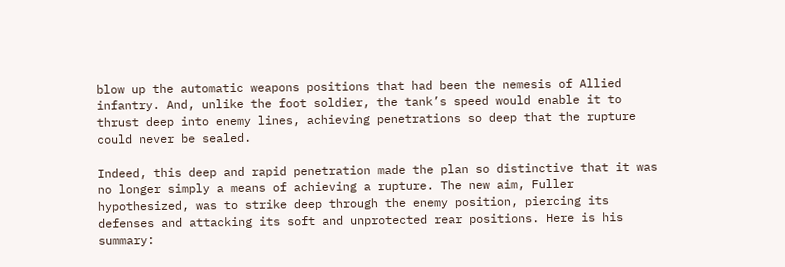blow up the automatic weapons positions that had been the nemesis of Allied infantry. And, unlike the foot soldier, the tank’s speed would enable it to thrust deep into enemy lines, achieving penetrations so deep that the rupture could never be sealed.

Indeed, this deep and rapid penetration made the plan so distinctive that it was no longer simply a means of achieving a rupture. The new aim, Fuller hypothesized, was to strike deep through the enemy position, piercing its defenses and attacking its soft and unprotected rear positions. Here is his summary: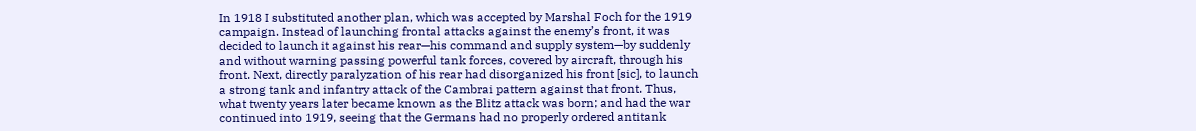In 1918 I substituted another plan, which was accepted by Marshal Foch for the 1919 campaign. Instead of launching frontal attacks against the enemy’s front, it was decided to launch it against his rear—his command and supply system—by suddenly and without warning passing powerful tank forces, covered by aircraft, through his front. Next, directly paralyzation of his rear had disorganized his front [sic], to launch a strong tank and infantry attack of the Cambrai pattern against that front. Thus, what twenty years later became known as the Blitz attack was born; and had the war continued into 1919, seeing that the Germans had no properly ordered antitank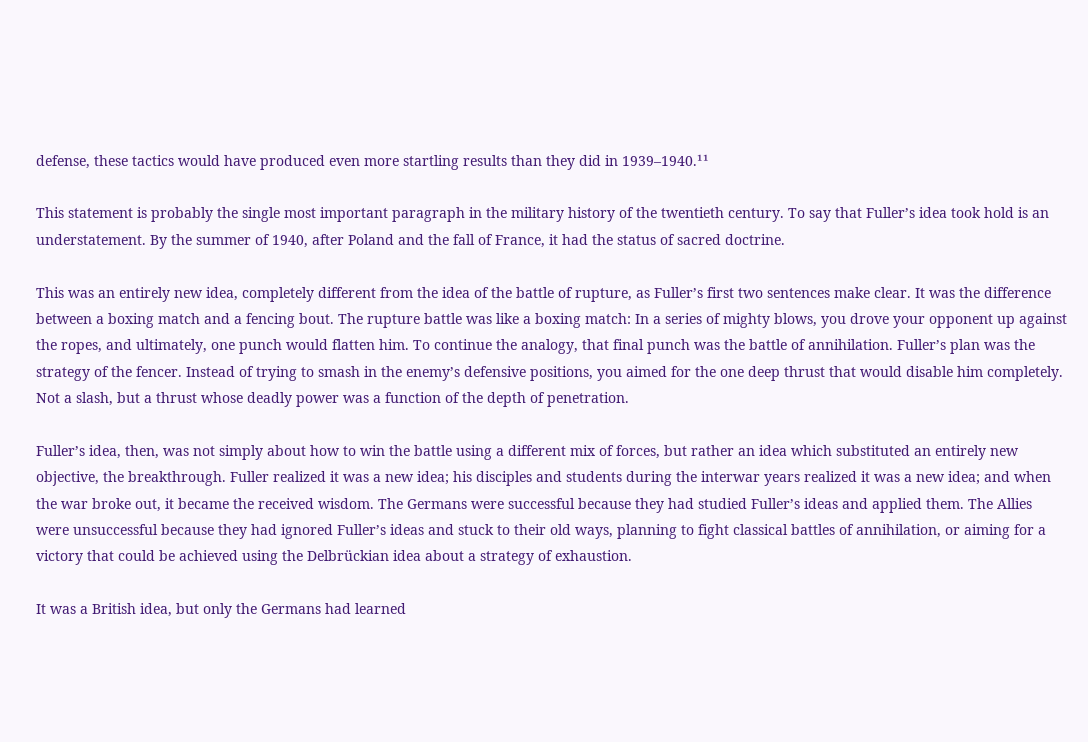defense, these tactics would have produced even more startling results than they did in 1939–1940.¹¹

This statement is probably the single most important paragraph in the military history of the twentieth century. To say that Fuller’s idea took hold is an understatement. By the summer of 1940, after Poland and the fall of France, it had the status of sacred doctrine.

This was an entirely new idea, completely different from the idea of the battle of rupture, as Fuller’s first two sentences make clear. It was the difference between a boxing match and a fencing bout. The rupture battle was like a boxing match: In a series of mighty blows, you drove your opponent up against the ropes, and ultimately, one punch would flatten him. To continue the analogy, that final punch was the battle of annihilation. Fuller’s plan was the strategy of the fencer. Instead of trying to smash in the enemy’s defensive positions, you aimed for the one deep thrust that would disable him completely. Not a slash, but a thrust whose deadly power was a function of the depth of penetration.

Fuller’s idea, then, was not simply about how to win the battle using a different mix of forces, but rather an idea which substituted an entirely new objective, the breakthrough. Fuller realized it was a new idea; his disciples and students during the interwar years realized it was a new idea; and when the war broke out, it became the received wisdom. The Germans were successful because they had studied Fuller’s ideas and applied them. The Allies were unsuccessful because they had ignored Fuller’s ideas and stuck to their old ways, planning to fight classical battles of annihilation, or aiming for a victory that could be achieved using the Delbrückian idea about a strategy of exhaustion.

It was a British idea, but only the Germans had learned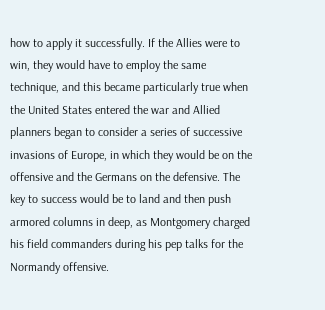how to apply it successfully. If the Allies were to win, they would have to employ the same technique, and this became particularly true when the United States entered the war and Allied planners began to consider a series of successive invasions of Europe, in which they would be on the offensive and the Germans on the defensive. The key to success would be to land and then push armored columns in deep, as Montgomery charged his field commanders during his pep talks for the Normandy offensive.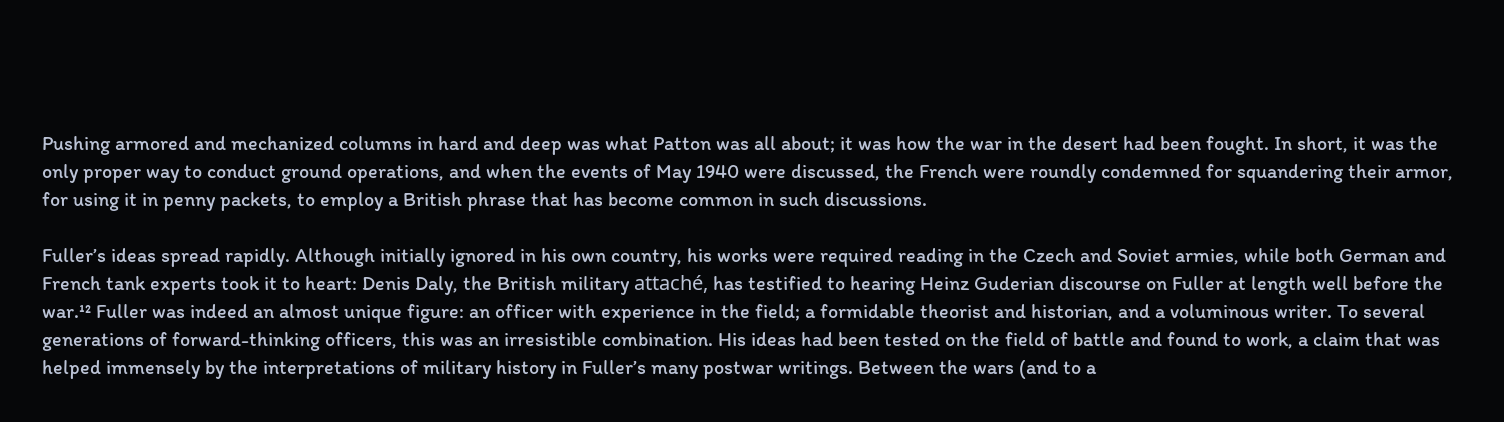Pushing armored and mechanized columns in hard and deep was what Patton was all about; it was how the war in the desert had been fought. In short, it was the only proper way to conduct ground operations, and when the events of May 1940 were discussed, the French were roundly condemned for squandering their armor, for using it in penny packets, to employ a British phrase that has become common in such discussions.

Fuller’s ideas spread rapidly. Although initially ignored in his own country, his works were required reading in the Czech and Soviet armies, while both German and French tank experts took it to heart: Denis Daly, the British military attaché, has testified to hearing Heinz Guderian discourse on Fuller at length well before the war.¹² Fuller was indeed an almost unique figure: an officer with experience in the field; a formidable theorist and historian, and a voluminous writer. To several generations of forward-thinking officers, this was an irresistible combination. His ideas had been tested on the field of battle and found to work, a claim that was helped immensely by the interpretations of military history in Fuller’s many postwar writings. Between the wars (and to a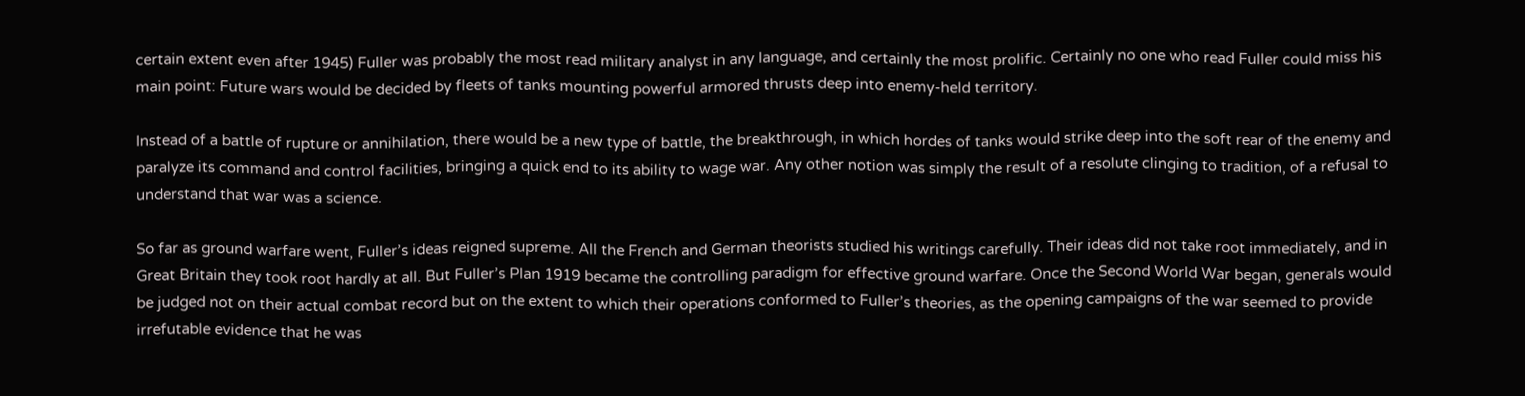certain extent even after 1945) Fuller was probably the most read military analyst in any language, and certainly the most prolific. Certainly no one who read Fuller could miss his main point: Future wars would be decided by fleets of tanks mounting powerful armored thrusts deep into enemy-held territory.

Instead of a battle of rupture or annihilation, there would be a new type of battle, the breakthrough, in which hordes of tanks would strike deep into the soft rear of the enemy and paralyze its command and control facilities, bringing a quick end to its ability to wage war. Any other notion was simply the result of a resolute clinging to tradition, of a refusal to understand that war was a science.

So far as ground warfare went, Fuller’s ideas reigned supreme. All the French and German theorists studied his writings carefully. Their ideas did not take root immediately, and in Great Britain they took root hardly at all. But Fuller’s Plan 1919 became the controlling paradigm for effective ground warfare. Once the Second World War began, generals would be judged not on their actual combat record but on the extent to which their operations conformed to Fuller’s theories, as the opening campaigns of the war seemed to provide irrefutable evidence that he was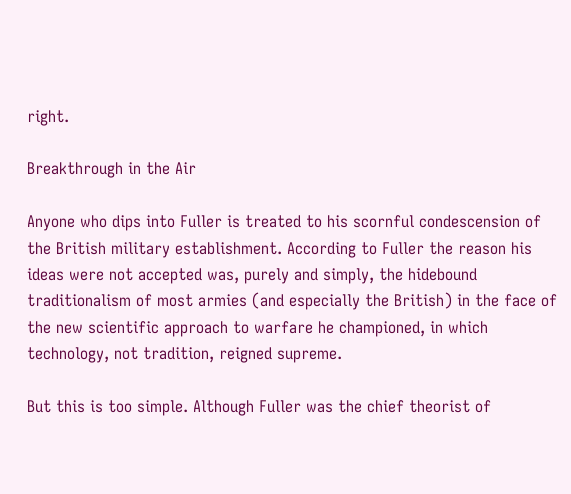right.

Breakthrough in the Air

Anyone who dips into Fuller is treated to his scornful condescension of the British military establishment. According to Fuller the reason his ideas were not accepted was, purely and simply, the hidebound traditionalism of most armies (and especially the British) in the face of the new scientific approach to warfare he championed, in which technology, not tradition, reigned supreme.

But this is too simple. Although Fuller was the chief theorist of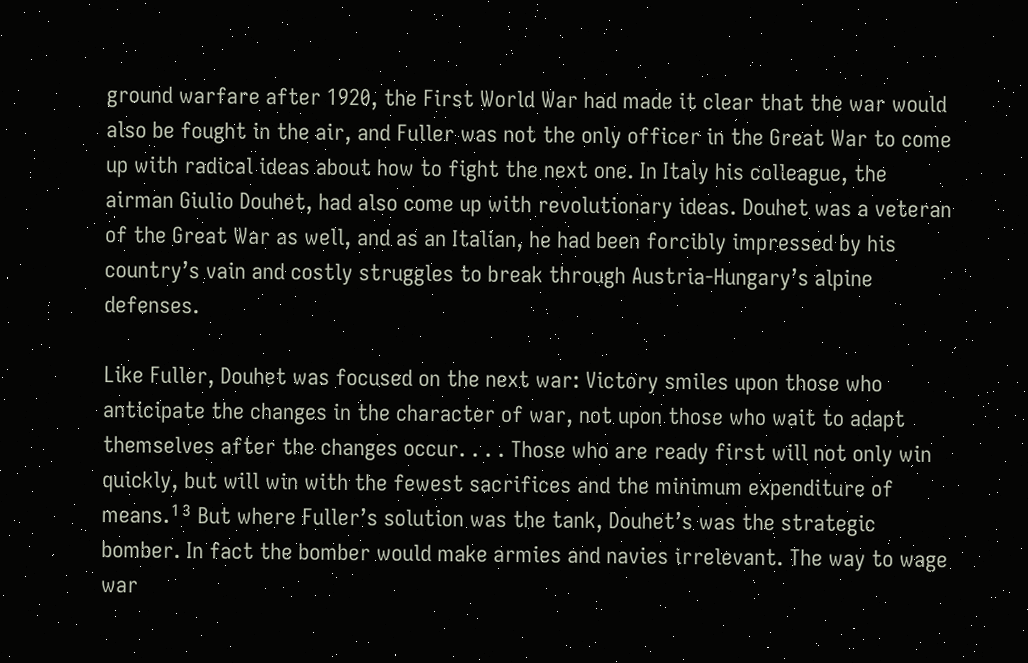ground warfare after 1920, the First World War had made it clear that the war would also be fought in the air, and Fuller was not the only officer in the Great War to come up with radical ideas about how to fight the next one. In Italy his colleague, the airman Giulio Douhet, had also come up with revolutionary ideas. Douhet was a veteran of the Great War as well, and as an Italian, he had been forcibly impressed by his country’s vain and costly struggles to break through Austria-Hungary’s alpine defenses.

Like Fuller, Douhet was focused on the next war: Victory smiles upon those who anticipate the changes in the character of war, not upon those who wait to adapt themselves after the changes occur. . . . Those who are ready first will not only win quickly, but will win with the fewest sacrifices and the minimum expenditure of means.¹³ But where Fuller’s solution was the tank, Douhet’s was the strategic bomber. In fact the bomber would make armies and navies irrelevant. The way to wage war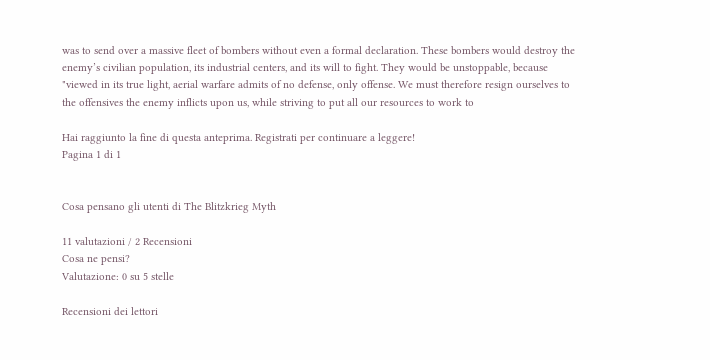was to send over a massive fleet of bombers without even a formal declaration. These bombers would destroy the enemy’s civilian population, its industrial centers, and its will to fight. They would be unstoppable, because "viewed in its true light, aerial warfare admits of no defense, only offense. We must therefore resign ourselves to the offensives the enemy inflicts upon us, while striving to put all our resources to work to

Hai raggiunto la fine di questa anteprima. Registrati per continuare a leggere!
Pagina 1 di 1


Cosa pensano gli utenti di The Blitzkrieg Myth

11 valutazioni / 2 Recensioni
Cosa ne pensi?
Valutazione: 0 su 5 stelle

Recensioni dei lettori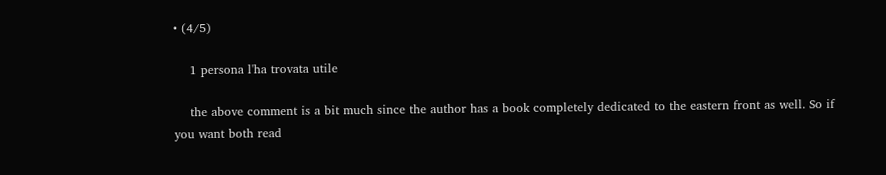• (4/5)

    1 persona l'ha trovata utile

    the above comment is a bit much since the author has a book completely dedicated to the eastern front as well. So if you want both read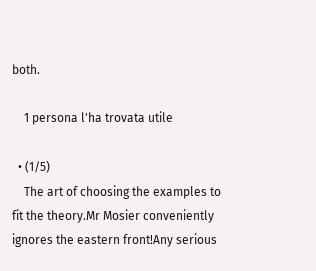both.

    1 persona l'ha trovata utile

  • (1/5)
    The art of choosing the examples to fit the theory.Mr Mosier conveniently ignores the eastern front!Any serious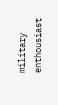military enthousiast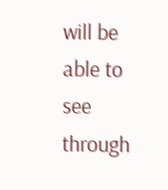will be able to see through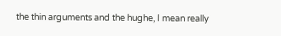the thin arguments and the hughe, I mean really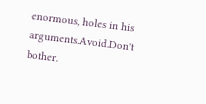enormous, holes in his arguments.Avoid.Don't bother.